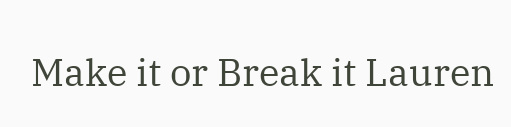Make it or Break it Lauren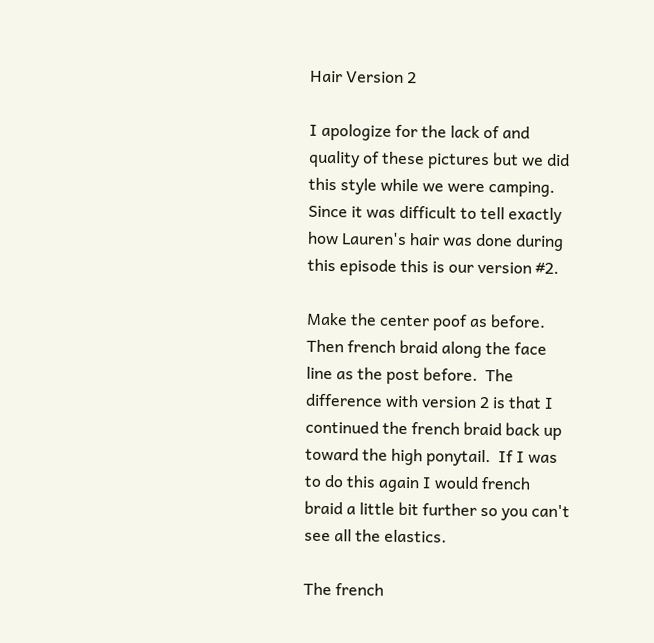Hair Version 2

I apologize for the lack of and quality of these pictures but we did this style while we were camping.
Since it was difficult to tell exactly how Lauren's hair was done during this episode this is our version #2.

Make the center poof as before.  Then french braid along the face line as the post before.  The difference with version 2 is that I continued the french braid back up toward the high ponytail.  If I was to do this again I would french braid a little bit further so you can't see all the elastics.

The french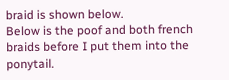braid is shown below.
Below is the poof and both french braids before I put them into the ponytail.